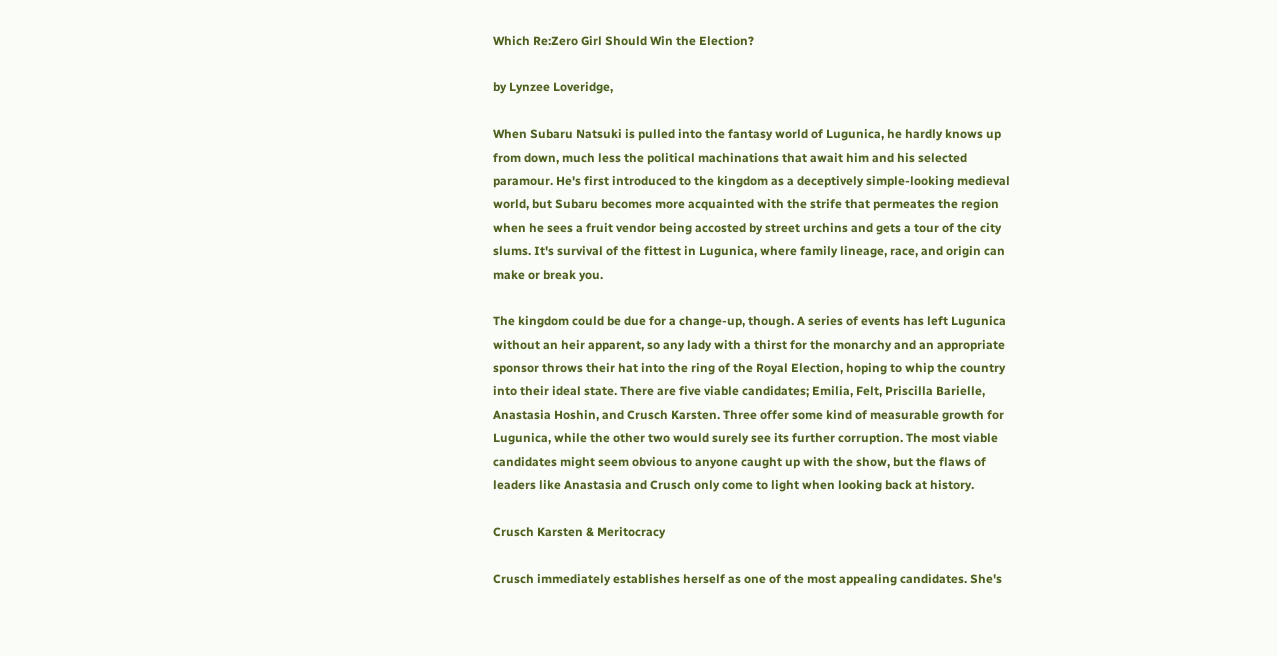Which Re:Zero Girl Should Win the Election?

by Lynzee Loveridge,

When Subaru Natsuki is pulled into the fantasy world of Lugunica, he hardly knows up from down, much less the political machinations that await him and his selected paramour. He's first introduced to the kingdom as a deceptively simple-looking medieval world, but Subaru becomes more acquainted with the strife that permeates the region when he sees a fruit vendor being accosted by street urchins and gets a tour of the city slums. It's survival of the fittest in Lugunica, where family lineage, race, and origin can make or break you.

The kingdom could be due for a change-up, though. A series of events has left Lugunica without an heir apparent, so any lady with a thirst for the monarchy and an appropriate sponsor throws their hat into the ring of the Royal Election, hoping to whip the country into their ideal state. There are five viable candidates; Emilia, Felt, Priscilla Barielle, Anastasia Hoshin, and Crusch Karsten. Three offer some kind of measurable growth for Lugunica, while the other two would surely see its further corruption. The most viable candidates might seem obvious to anyone caught up with the show, but the flaws of leaders like Anastasia and Crusch only come to light when looking back at history.

Crusch Karsten & Meritocracy

Crusch immediately establishes herself as one of the most appealing candidates. She's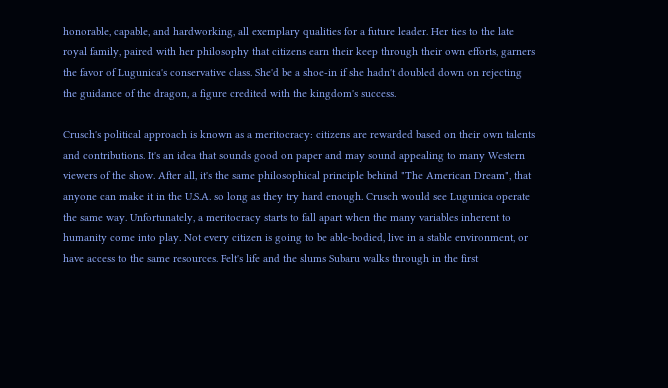honorable, capable, and hardworking, all exemplary qualities for a future leader. Her ties to the late royal family, paired with her philosophy that citizens earn their keep through their own efforts, garners the favor of Lugunica's conservative class. She'd be a shoe-in if she hadn't doubled down on rejecting the guidance of the dragon, a figure credited with the kingdom's success.

Crusch's political approach is known as a meritocracy: citizens are rewarded based on their own talents and contributions. It's an idea that sounds good on paper and may sound appealing to many Western viewers of the show. After all, it's the same philosophical principle behind "The American Dream", that anyone can make it in the U.S.A. so long as they try hard enough. Crusch would see Lugunica operate the same way. Unfortunately, a meritocracy starts to fall apart when the many variables inherent to humanity come into play. Not every citizen is going to be able-bodied, live in a stable environment, or have access to the same resources. Felt's life and the slums Subaru walks through in the first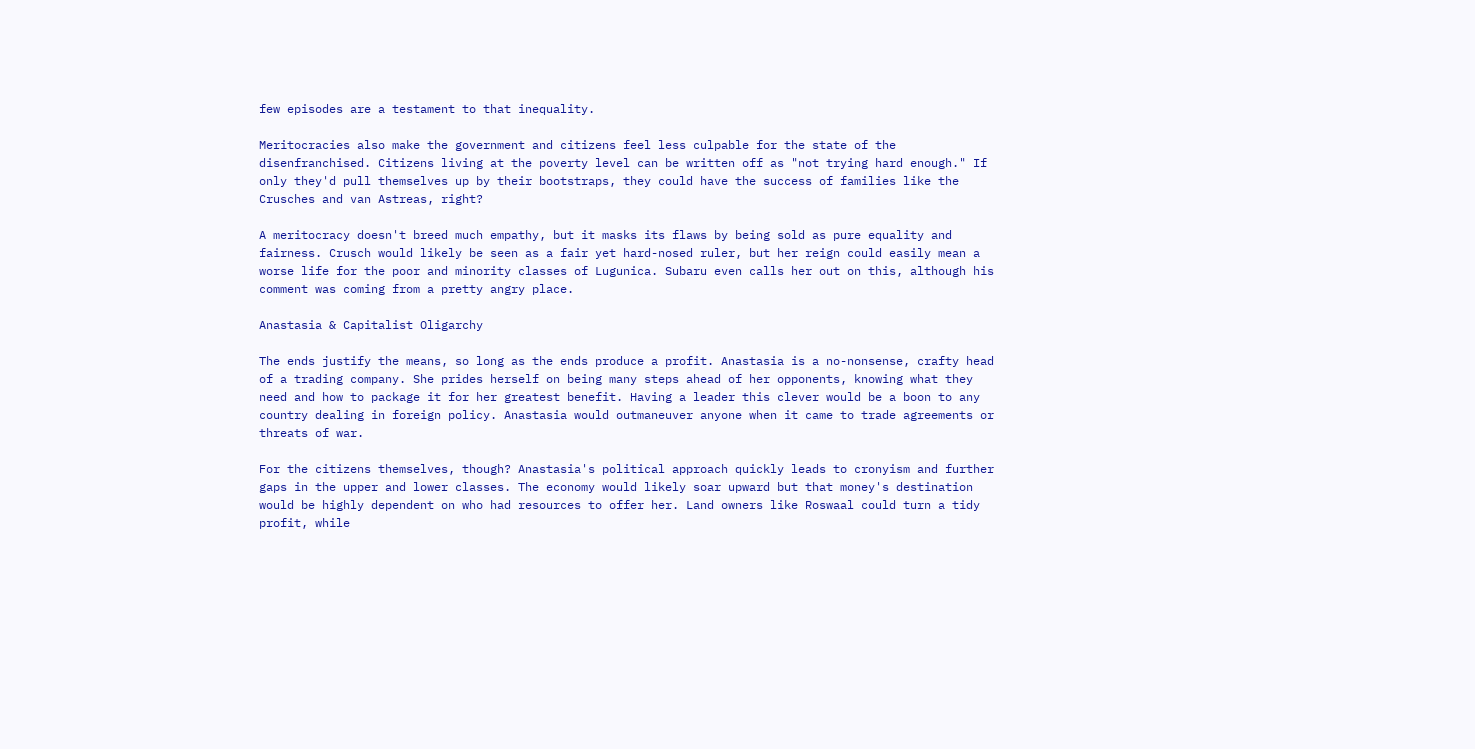few episodes are a testament to that inequality.

Meritocracies also make the government and citizens feel less culpable for the state of the disenfranchised. Citizens living at the poverty level can be written off as "not trying hard enough." If only they'd pull themselves up by their bootstraps, they could have the success of families like the Crusches and van Astreas, right?

A meritocracy doesn't breed much empathy, but it masks its flaws by being sold as pure equality and fairness. Crusch would likely be seen as a fair yet hard-nosed ruler, but her reign could easily mean a worse life for the poor and minority classes of Lugunica. Subaru even calls her out on this, although his comment was coming from a pretty angry place.

Anastasia & Capitalist Oligarchy

The ends justify the means, so long as the ends produce a profit. Anastasia is a no-nonsense, crafty head of a trading company. She prides herself on being many steps ahead of her opponents, knowing what they need and how to package it for her greatest benefit. Having a leader this clever would be a boon to any country dealing in foreign policy. Anastasia would outmaneuver anyone when it came to trade agreements or threats of war.

For the citizens themselves, though? Anastasia's political approach quickly leads to cronyism and further gaps in the upper and lower classes. The economy would likely soar upward but that money's destination would be highly dependent on who had resources to offer her. Land owners like Roswaal could turn a tidy profit, while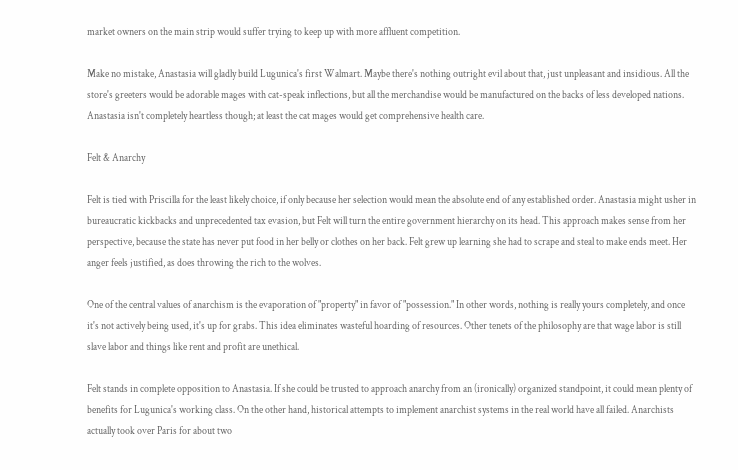market owners on the main strip would suffer trying to keep up with more affluent competition.

Make no mistake, Anastasia will gladly build Lugunica's first Walmart. Maybe there's nothing outright evil about that, just unpleasant and insidious. All the store's greeters would be adorable mages with cat-speak inflections, but all the merchandise would be manufactured on the backs of less developed nations. Anastasia isn't completely heartless though; at least the cat mages would get comprehensive health care.

Felt & Anarchy

Felt is tied with Priscilla for the least likely choice, if only because her selection would mean the absolute end of any established order. Anastasia might usher in bureaucratic kickbacks and unprecedented tax evasion, but Felt will turn the entire government hierarchy on its head. This approach makes sense from her perspective, because the state has never put food in her belly or clothes on her back. Felt grew up learning she had to scrape and steal to make ends meet. Her anger feels justified, as does throwing the rich to the wolves.

One of the central values of anarchism is the evaporation of "property" in favor of "possession." In other words, nothing is really yours completely, and once it's not actively being used, it's up for grabs. This idea eliminates wasteful hoarding of resources. Other tenets of the philosophy are that wage labor is still slave labor and things like rent and profit are unethical.

Felt stands in complete opposition to Anastasia. If she could be trusted to approach anarchy from an (ironically) organized standpoint, it could mean plenty of benefits for Lugunica's working class. On the other hand, historical attempts to implement anarchist systems in the real world have all failed. Anarchists actually took over Paris for about two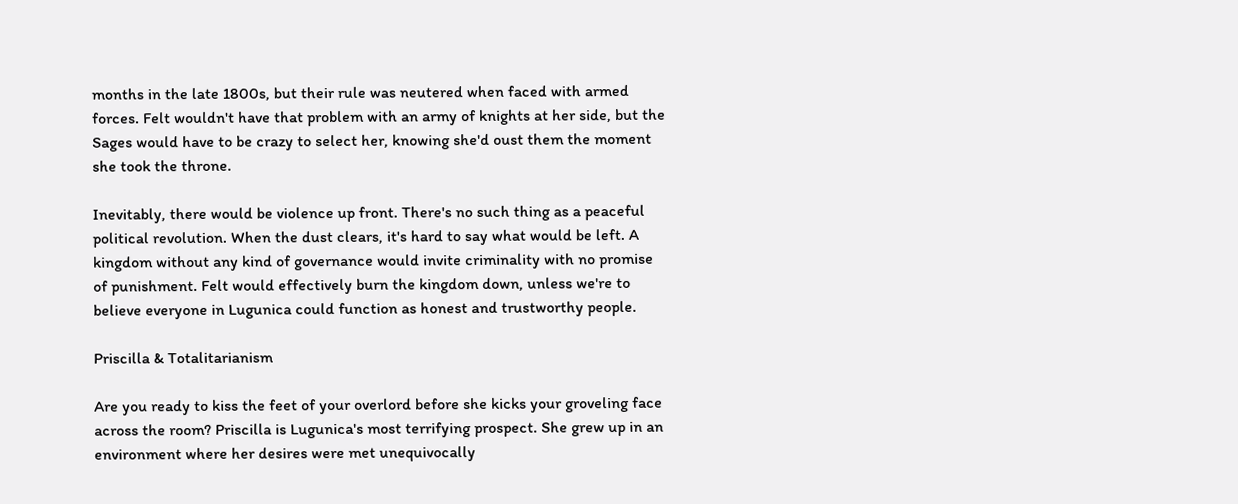months in the late 1800s, but their rule was neutered when faced with armed forces. Felt wouldn't have that problem with an army of knights at her side, but the Sages would have to be crazy to select her, knowing she'd oust them the moment she took the throne.

Inevitably, there would be violence up front. There's no such thing as a peaceful political revolution. When the dust clears, it's hard to say what would be left. A kingdom without any kind of governance would invite criminality with no promise of punishment. Felt would effectively burn the kingdom down, unless we're to believe everyone in Lugunica could function as honest and trustworthy people.

Priscilla & Totalitarianism

Are you ready to kiss the feet of your overlord before she kicks your groveling face across the room? Priscilla is Lugunica's most terrifying prospect. She grew up in an environment where her desires were met unequivocally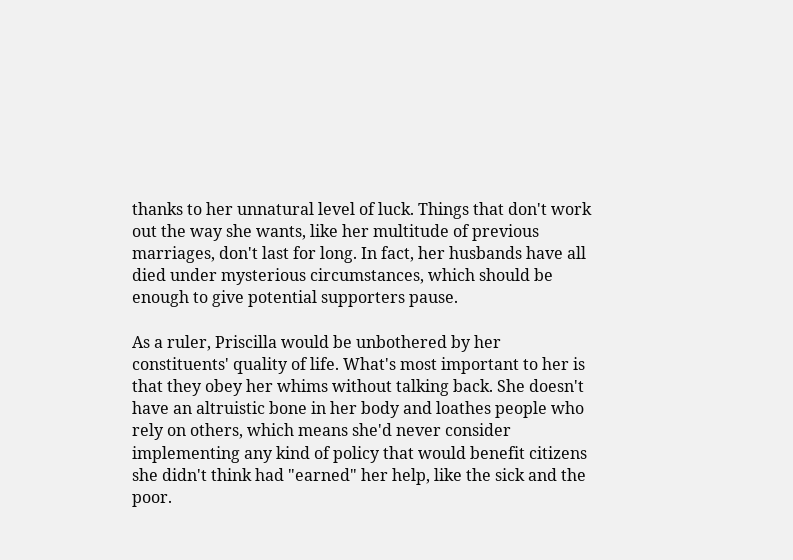thanks to her unnatural level of luck. Things that don't work out the way she wants, like her multitude of previous marriages, don't last for long. In fact, her husbands have all died under mysterious circumstances, which should be enough to give potential supporters pause.

As a ruler, Priscilla would be unbothered by her constituents' quality of life. What's most important to her is that they obey her whims without talking back. She doesn't have an altruistic bone in her body and loathes people who rely on others, which means she'd never consider implementing any kind of policy that would benefit citizens she didn't think had "earned" her help, like the sick and the poor.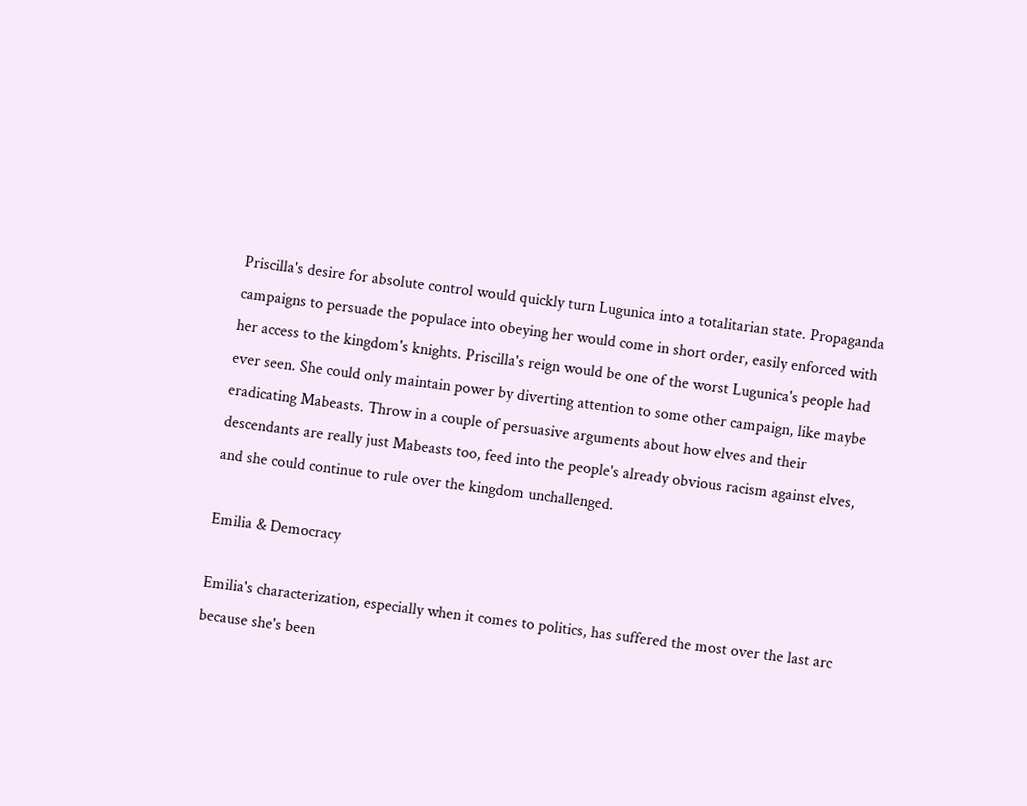Priscilla's desire for absolute control would quickly turn Lugunica into a totalitarian state. Propaganda campaigns to persuade the populace into obeying her would come in short order, easily enforced with her access to the kingdom's knights. Priscilla's reign would be one of the worst Lugunica's people had ever seen. She could only maintain power by diverting attention to some other campaign, like maybe eradicating Mabeasts. Throw in a couple of persuasive arguments about how elves and their descendants are really just Mabeasts too, feed into the people's already obvious racism against elves, and she could continue to rule over the kingdom unchallenged.

Emilia & Democracy

Emilia's characterization, especially when it comes to politics, has suffered the most over the last arc because she's been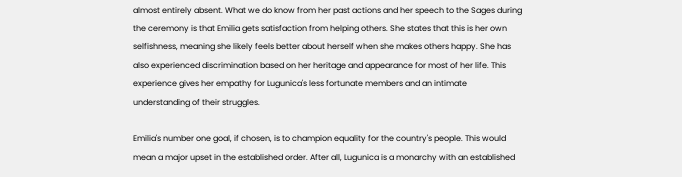almost entirely absent. What we do know from her past actions and her speech to the Sages during the ceremony is that Emilia gets satisfaction from helping others. She states that this is her own selfishness, meaning she likely feels better about herself when she makes others happy. She has also experienced discrimination based on her heritage and appearance for most of her life. This experience gives her empathy for Lugunica's less fortunate members and an intimate understanding of their struggles.

Emilia's number one goal, if chosen, is to champion equality for the country's people. This would mean a major upset in the established order. After all, Lugunica is a monarchy with an established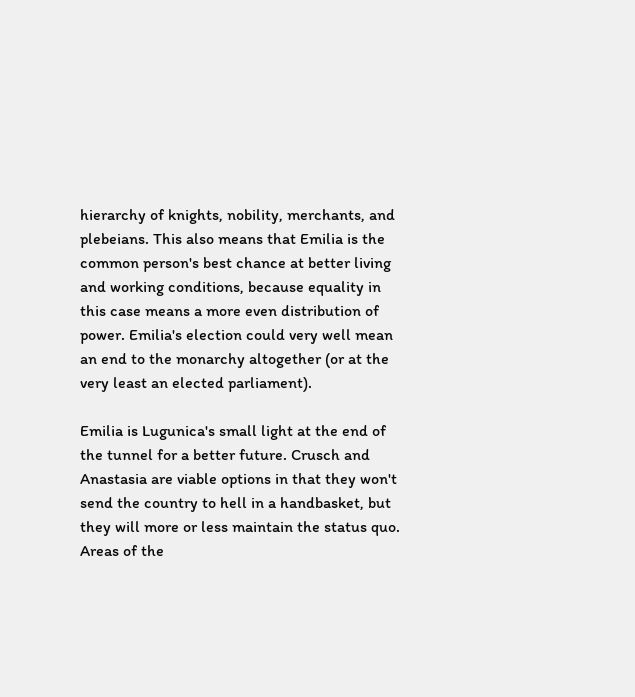hierarchy of knights, nobility, merchants, and plebeians. This also means that Emilia is the common person's best chance at better living and working conditions, because equality in this case means a more even distribution of power. Emilia's election could very well mean an end to the monarchy altogether (or at the very least an elected parliament).

Emilia is Lugunica's small light at the end of the tunnel for a better future. Crusch and Anastasia are viable options in that they won't send the country to hell in a handbasket, but they will more or less maintain the status quo. Areas of the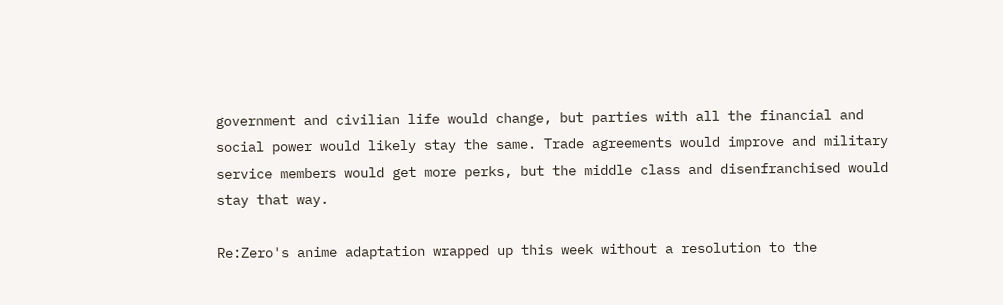government and civilian life would change, but parties with all the financial and social power would likely stay the same. Trade agreements would improve and military service members would get more perks, but the middle class and disenfranchised would stay that way.

Re:Zero's anime adaptation wrapped up this week without a resolution to the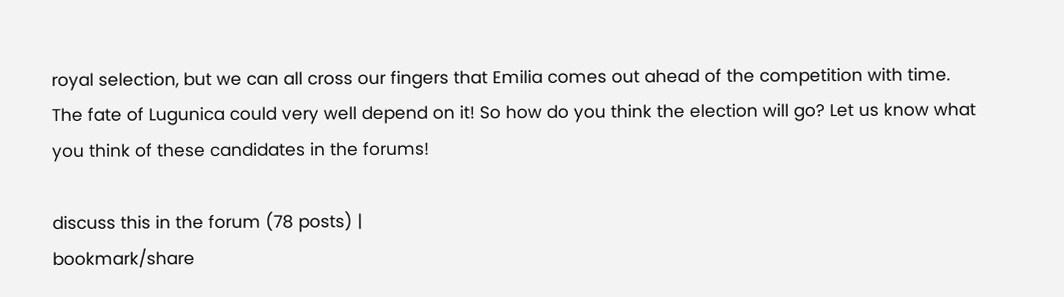royal selection, but we can all cross our fingers that Emilia comes out ahead of the competition with time. The fate of Lugunica could very well depend on it! So how do you think the election will go? Let us know what you think of these candidates in the forums!

discuss this in the forum (78 posts) |
bookmark/share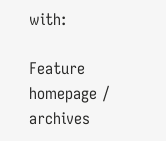with:

Feature homepage / archives